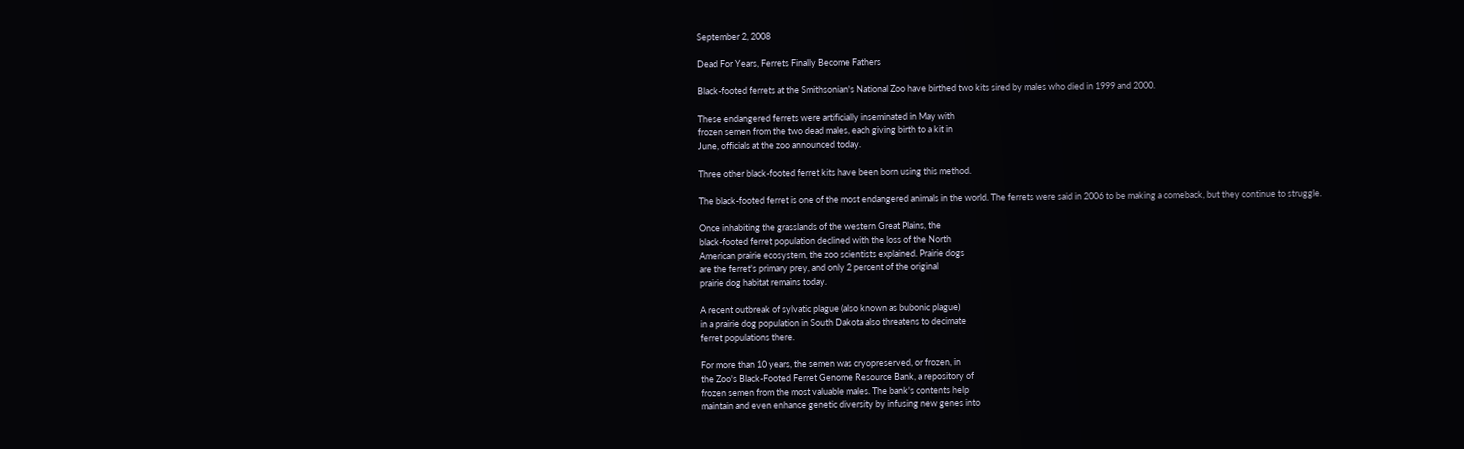September 2, 2008

Dead For Years, Ferrets Finally Become Fathers

Black-footed ferrets at the Smithsonian's National Zoo have birthed two kits sired by males who died in 1999 and 2000.

These endangered ferrets were artificially inseminated in May with
frozen semen from the two dead males, each giving birth to a kit in
June, officials at the zoo announced today.

Three other black-footed ferret kits have been born using this method.

The black-footed ferret is one of the most endangered animals in the world. The ferrets were said in 2006 to be making a comeback, but they continue to struggle.

Once inhabiting the grasslands of the western Great Plains, the
black-footed ferret population declined with the loss of the North
American prairie ecosystem, the zoo scientists explained. Prairie dogs
are the ferret's primary prey, and only 2 percent of the original
prairie dog habitat remains today.

A recent outbreak of sylvatic plague (also known as bubonic plague)
in a prairie dog population in South Dakota also threatens to decimate
ferret populations there.

For more than 10 years, the semen was cryopreserved, or frozen, in
the Zoo's Black-Footed Ferret Genome Resource Bank, a repository of
frozen semen from the most valuable males. The bank's contents help
maintain and even enhance genetic diversity by infusing new genes into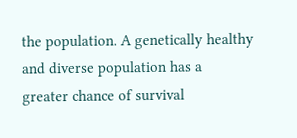the population. A genetically healthy and diverse population has a
greater chance of survival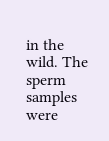in the wild. The sperm samples were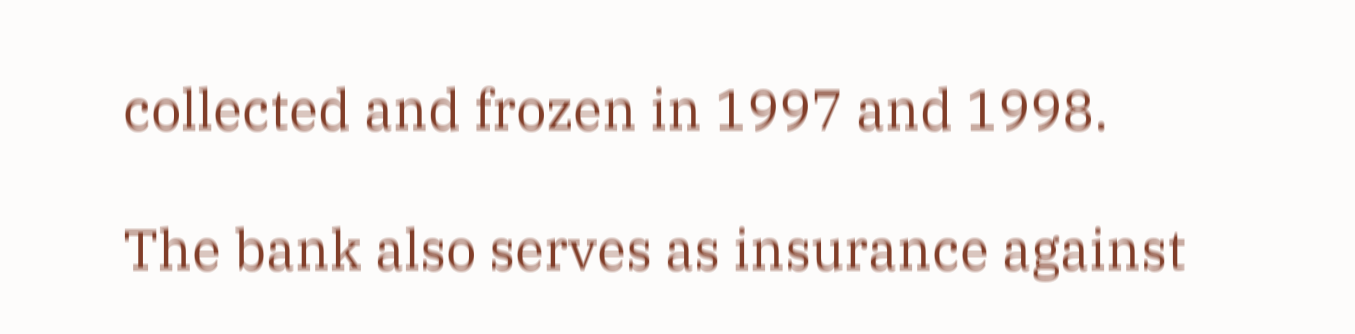collected and frozen in 1997 and 1998.

The bank also serves as insurance against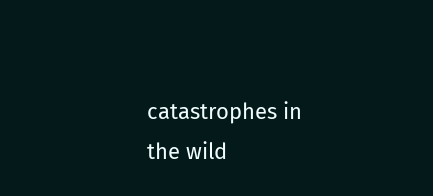catastrophes in the wild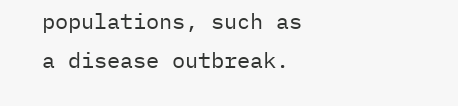populations, such as a disease outbreak.